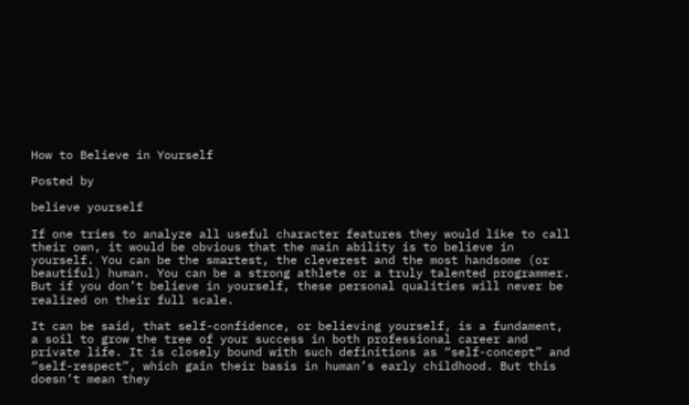How to Believe in Yourself

Posted by

believe yourself

If one tries to analyze all useful character features they would like to call their own, it would be obvious that the main ability is to believe in yourself. You can be the smartest, the cleverest and the most handsome (or beautiful) human. You can be a strong athlete or a truly talented programmer. But if you don’t believe in yourself, these personal qualities will never be realized on their full scale.

It can be said, that self-confidence, or believing yourself, is a fundament, a soil to grow the tree of your success in both professional career and private life. It is closely bound with such definitions as “self-concept” and “self-respect”, which gain their basis in human’s early childhood. But this doesn’t mean they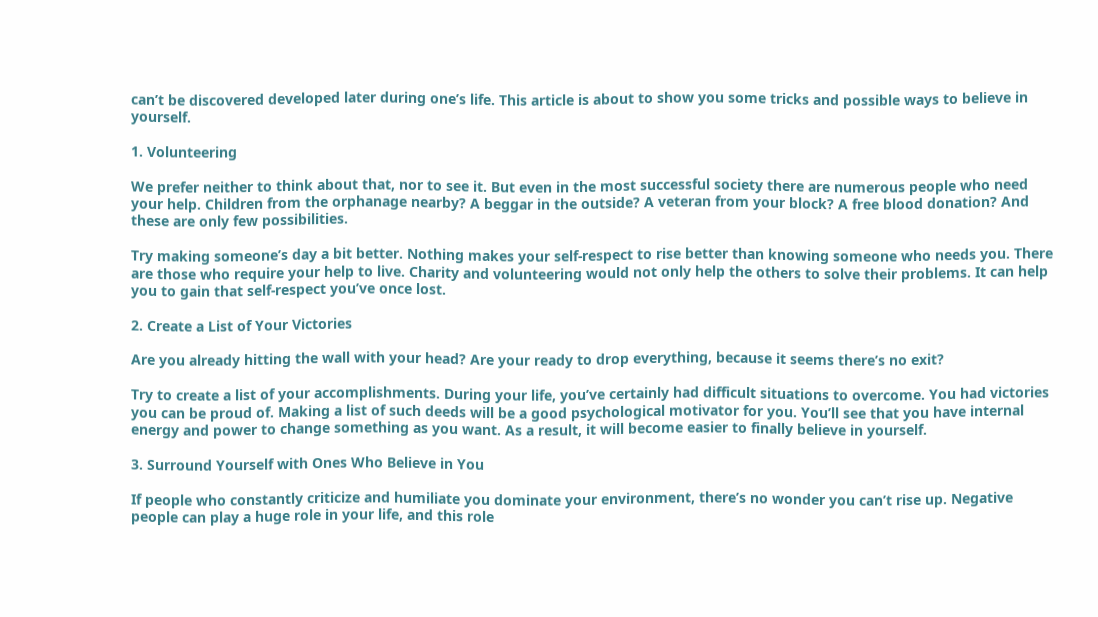can’t be discovered developed later during one’s life. This article is about to show you some tricks and possible ways to believe in yourself.

1. Volunteering

We prefer neither to think about that, nor to see it. But even in the most successful society there are numerous people who need your help. Children from the orphanage nearby? A beggar in the outside? A veteran from your block? A free blood donation? And these are only few possibilities.

Try making someone’s day a bit better. Nothing makes your self-respect to rise better than knowing someone who needs you. There are those who require your help to live. Charity and volunteering would not only help the others to solve their problems. It can help you to gain that self-respect you’ve once lost.

2. Create a List of Your Victories

Are you already hitting the wall with your head? Are your ready to drop everything, because it seems there’s no exit?

Try to create a list of your accomplishments. During your life, you’ve certainly had difficult situations to overcome. You had victories you can be proud of. Making a list of such deeds will be a good psychological motivator for you. You’ll see that you have internal energy and power to change something as you want. As a result, it will become easier to finally believe in yourself.

3. Surround Yourself with Ones Who Believe in You

If people who constantly criticize and humiliate you dominate your environment, there’s no wonder you can’t rise up. Negative people can play a huge role in your life, and this role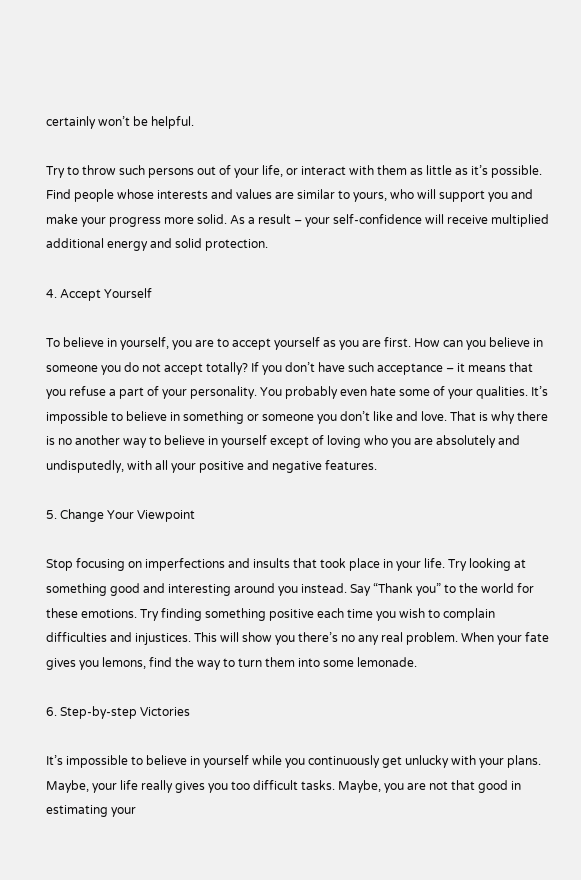certainly won’t be helpful.

Try to throw such persons out of your life, or interact with them as little as it’s possible. Find people whose interests and values are similar to yours, who will support you and make your progress more solid. As a result – your self-confidence will receive multiplied additional energy and solid protection.

4. Accept Yourself

To believe in yourself, you are to accept yourself as you are first. How can you believe in someone you do not accept totally? If you don’t have such acceptance – it means that you refuse a part of your personality. You probably even hate some of your qualities. It’s impossible to believe in something or someone you don’t like and love. That is why there is no another way to believe in yourself except of loving who you are absolutely and undisputedly, with all your positive and negative features.

5. Change Your Viewpoint

Stop focusing on imperfections and insults that took place in your life. Try looking at something good and interesting around you instead. Say “Thank you” to the world for these emotions. Try finding something positive each time you wish to complain difficulties and injustices. This will show you there’s no any real problem. When your fate gives you lemons, find the way to turn them into some lemonade.

6. Step-by-step Victories

It’s impossible to believe in yourself while you continuously get unlucky with your plans. Maybe, your life really gives you too difficult tasks. Maybe, you are not that good in estimating your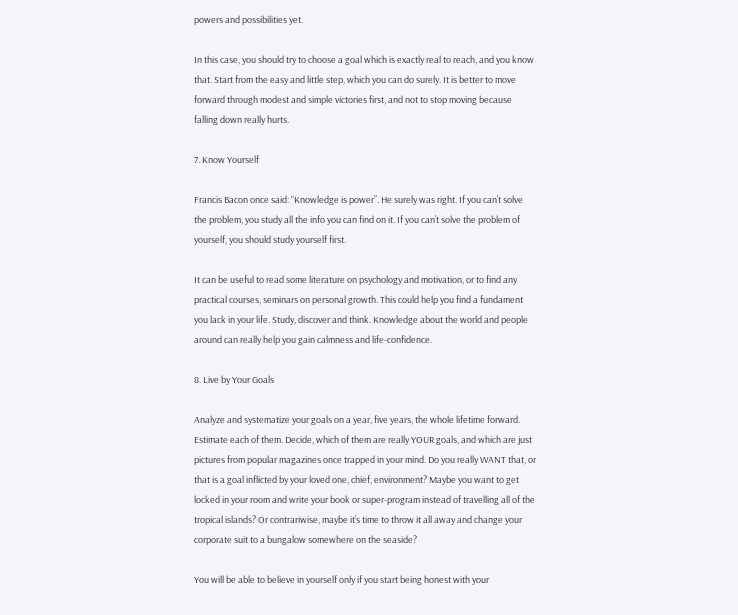powers and possibilities yet.

In this case, you should try to choose a goal which is exactly real to reach, and you know that. Start from the easy and little step, which you can do surely. It is better to move forward through modest and simple victories first, and not to stop moving because falling down really hurts.

7. Know Yourself

Francis Bacon once said: “Knowledge is power”. He surely was right. If you can’t solve the problem, you study all the info you can find on it. If you can’t solve the problem of yourself, you should study yourself first.

It can be useful to read some literature on psychology and motivation, or to find any practical courses, seminars on personal growth. This could help you find a fundament you lack in your life. Study, discover and think. Knowledge about the world and people around can really help you gain calmness and life-confidence.

8. Live by Your Goals

Analyze and systematize your goals on a year, five years, the whole lifetime forward. Estimate each of them. Decide, which of them are really YOUR goals, and which are just pictures from popular magazines once trapped in your mind. Do you really WANT that, or that is a goal inflicted by your loved one, chief, environment? Maybe you want to get locked in your room and write your book or super-program instead of travelling all of the tropical islands? Or contrariwise, maybe it’s time to throw it all away and change your corporate suit to a bungalow somewhere on the seaside?

You will be able to believe in yourself only if you start being honest with your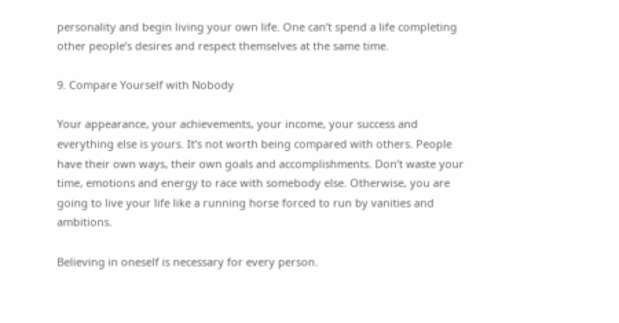personality and begin living your own life. One can’t spend a life completing other people’s desires and respect themselves at the same time.

9. Compare Yourself with Nobody

Your appearance, your achievements, your income, your success and everything else is yours. It’s not worth being compared with others. People have their own ways, their own goals and accomplishments. Don’t waste your time, emotions and energy to race with somebody else. Otherwise, you are going to live your life like a running horse forced to run by vanities and ambitions.

Believing in oneself is necessary for every person.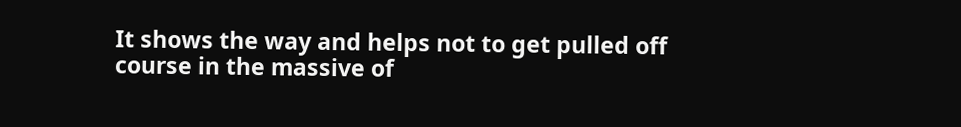It shows the way and helps not to get pulled off course in the massive of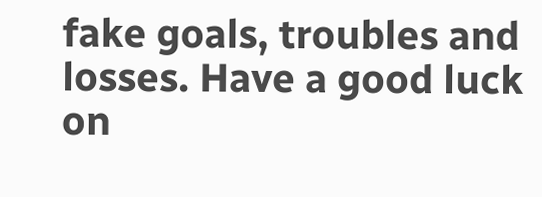fake goals, troubles and losses. Have a good luck on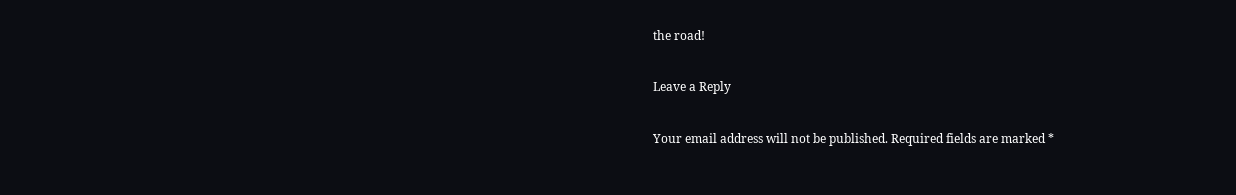the road!

Leave a Reply

Your email address will not be published. Required fields are marked *